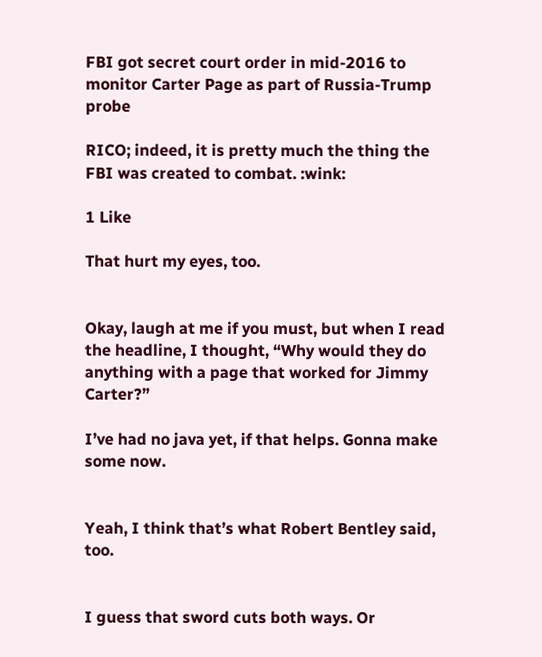FBI got secret court order in mid-2016 to monitor Carter Page as part of Russia-Trump probe

RICO; indeed, it is pretty much the thing the FBI was created to combat. :wink:

1 Like

That hurt my eyes, too.


Okay, laugh at me if you must, but when I read the headline, I thought, “Why would they do anything with a page that worked for Jimmy Carter?”

I’ve had no java yet, if that helps. Gonna make some now.


Yeah, I think that’s what Robert Bentley said, too.


I guess that sword cuts both ways. Or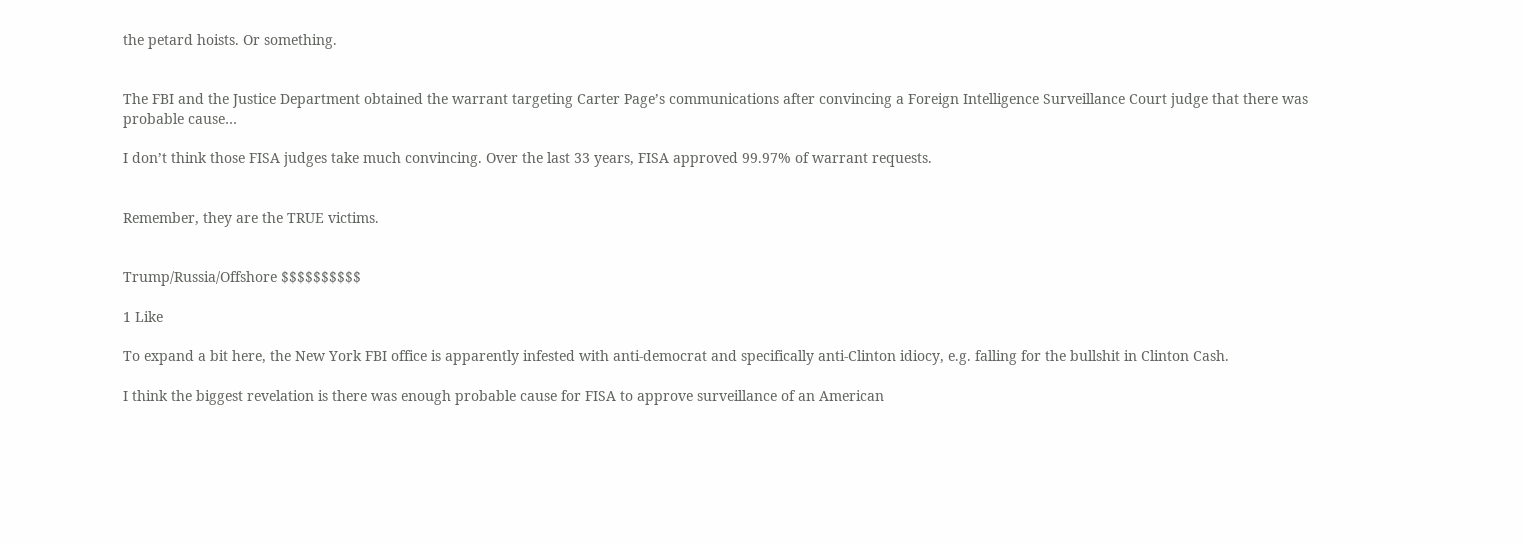the petard hoists. Or something.


The FBI and the Justice Department obtained the warrant targeting Carter Page’s communications after convincing a Foreign Intelligence Surveillance Court judge that there was probable cause…

I don’t think those FISA judges take much convincing. Over the last 33 years, FISA approved 99.97% of warrant requests.


Remember, they are the TRUE victims.


Trump/Russia/Offshore $$$$$$$$$$

1 Like

To expand a bit here, the New York FBI office is apparently infested with anti-democrat and specifically anti-Clinton idiocy, e.g. falling for the bullshit in Clinton Cash.

I think the biggest revelation is there was enough probable cause for FISA to approve surveillance of an American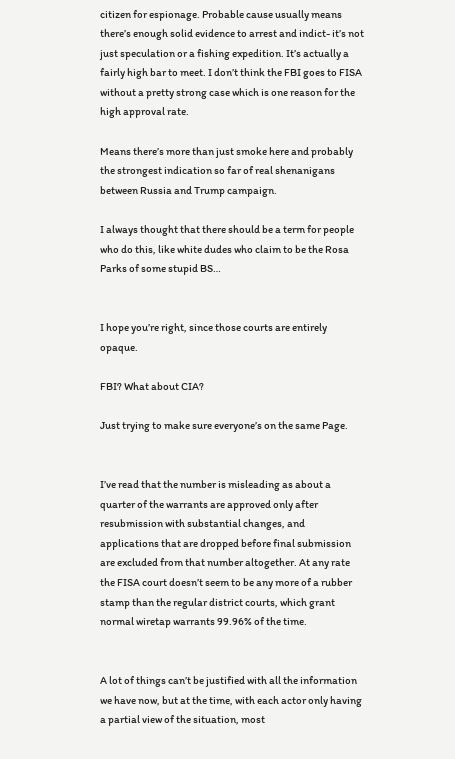citizen for espionage. Probable cause usually means there’s enough solid evidence to arrest and indict- it’s not just speculation or a fishing expedition. It’s actually a fairly high bar to meet. I don’t think the FBI goes to FISA without a pretty strong case which is one reason for the high approval rate.

Means there’s more than just smoke here and probably the strongest indication so far of real shenanigans between Russia and Trump campaign.

I always thought that there should be a term for people who do this, like white dudes who claim to be the Rosa Parks of some stupid BS…


I hope you’re right, since those courts are entirely opaque.

FBI? What about CIA?

Just trying to make sure everyone’s on the same Page.


I’ve read that the number is misleading as about a quarter of the warrants are approved only after resubmission with substantial changes, and applications that are dropped before final submission are excluded from that number altogether. At any rate the FISA court doesn’t seem to be any more of a rubber stamp than the regular district courts, which grant normal wiretap warrants 99.96% of the time.


A lot of things can’t be justified with all the information we have now, but at the time, with each actor only having a partial view of the situation, most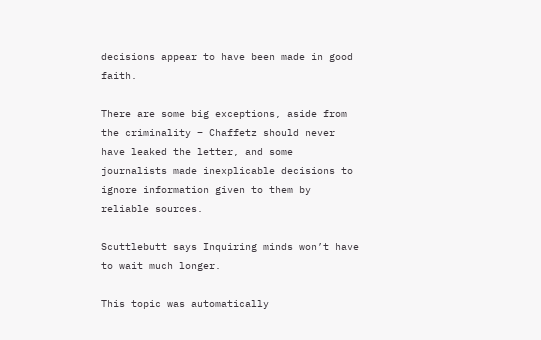decisions appear to have been made in good faith.

There are some big exceptions, aside from the criminality – Chaffetz should never have leaked the letter, and some journalists made inexplicable decisions to ignore information given to them by reliable sources.

Scuttlebutt says Inquiring minds won’t have to wait much longer.

This topic was automatically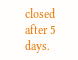closed after 5 days.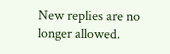New replies are no longer allowed.